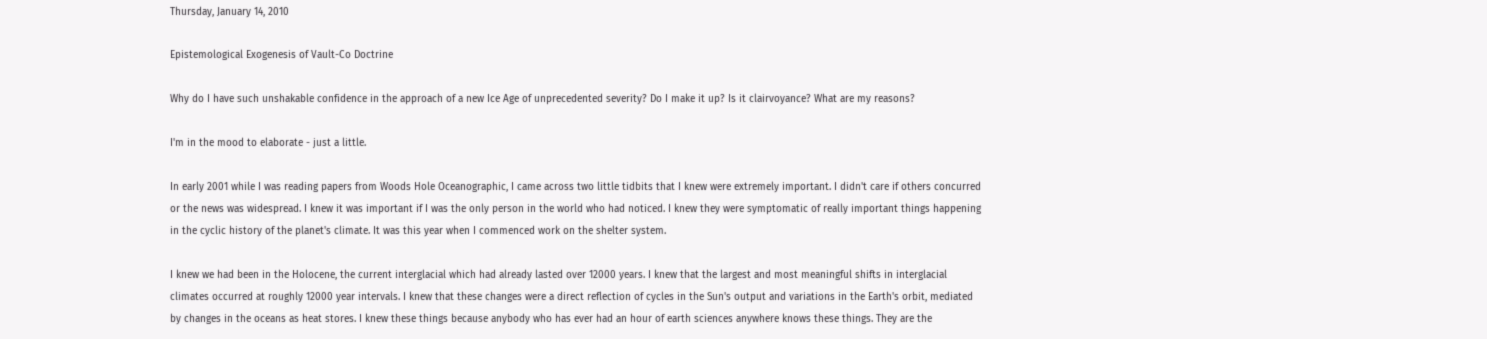Thursday, January 14, 2010

Epistemological Exogenesis of Vault-Co Doctrine

Why do I have such unshakable confidence in the approach of a new Ice Age of unprecedented severity? Do I make it up? Is it clairvoyance? What are my reasons?

I'm in the mood to elaborate - just a little.

In early 2001 while I was reading papers from Woods Hole Oceanographic, I came across two little tidbits that I knew were extremely important. I didn't care if others concurred or the news was widespread. I knew it was important if I was the only person in the world who had noticed. I knew they were symptomatic of really important things happening in the cyclic history of the planet's climate. It was this year when I commenced work on the shelter system.

I knew we had been in the Holocene, the current interglacial which had already lasted over 12000 years. I knew that the largest and most meaningful shifts in interglacial climates occurred at roughly 12000 year intervals. I knew that these changes were a direct reflection of cycles in the Sun's output and variations in the Earth's orbit, mediated by changes in the oceans as heat stores. I knew these things because anybody who has ever had an hour of earth sciences anywhere knows these things. They are the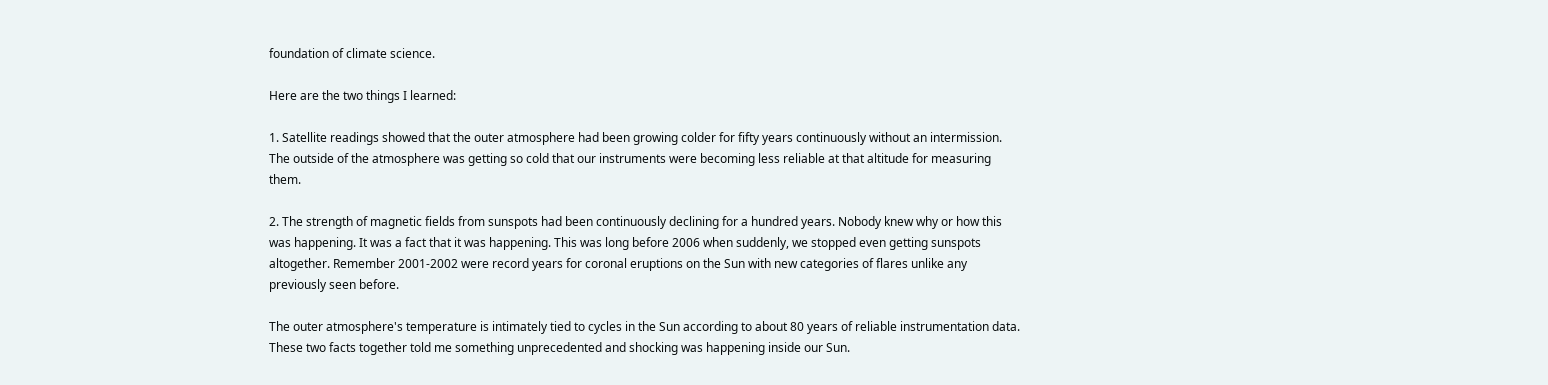foundation of climate science.

Here are the two things I learned:

1. Satellite readings showed that the outer atmosphere had been growing colder for fifty years continuously without an intermission. The outside of the atmosphere was getting so cold that our instruments were becoming less reliable at that altitude for measuring them.

2. The strength of magnetic fields from sunspots had been continuously declining for a hundred years. Nobody knew why or how this was happening. It was a fact that it was happening. This was long before 2006 when suddenly, we stopped even getting sunspots altogether. Remember 2001-2002 were record years for coronal eruptions on the Sun with new categories of flares unlike any previously seen before.

The outer atmosphere's temperature is intimately tied to cycles in the Sun according to about 80 years of reliable instrumentation data. These two facts together told me something unprecedented and shocking was happening inside our Sun.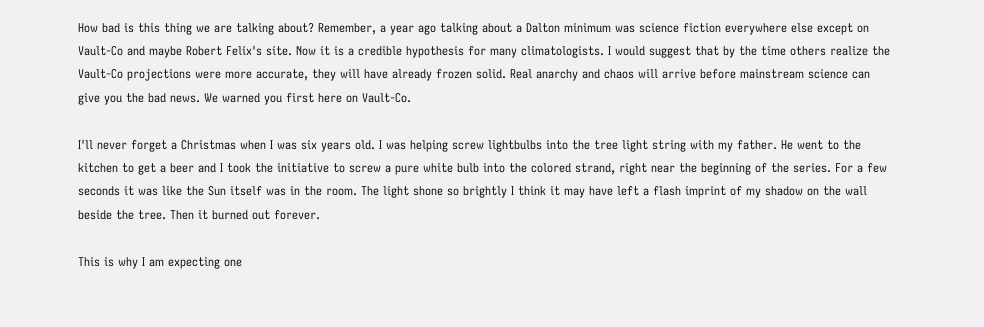How bad is this thing we are talking about? Remember, a year ago talking about a Dalton minimum was science fiction everywhere else except on Vault-Co and maybe Robert Felix's site. Now it is a credible hypothesis for many climatologists. I would suggest that by the time others realize the Vault-Co projections were more accurate, they will have already frozen solid. Real anarchy and chaos will arrive before mainstream science can give you the bad news. We warned you first here on Vault-Co.

I'll never forget a Christmas when I was six years old. I was helping screw lightbulbs into the tree light string with my father. He went to the kitchen to get a beer and I took the initiative to screw a pure white bulb into the colored strand, right near the beginning of the series. For a few seconds it was like the Sun itself was in the room. The light shone so brightly I think it may have left a flash imprint of my shadow on the wall beside the tree. Then it burned out forever.

This is why I am expecting one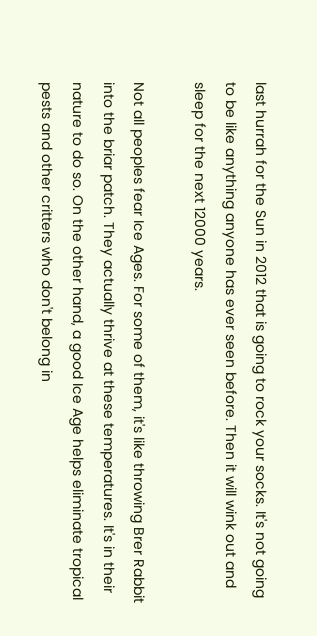last hurrah for the Sun in 2012 that is going to rock your socks. It's not going to be like anything anyone has ever seen before. Then it will wink out and sleep for the next 12000 years.

Not all peoples fear Ice Ages. For some of them, it's like throwing Brer Rabbit into the briar patch. They actually thrive at these temperatures. It's in their nature to do so. On the other hand, a good Ice Age helps eliminate tropical pests and other critters who don't belong in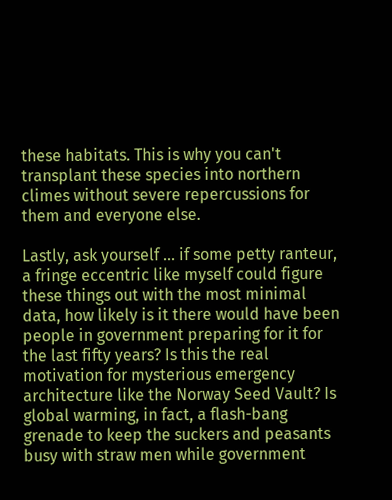these habitats. This is why you can't transplant these species into northern climes without severe repercussions for them and everyone else.

Lastly, ask yourself ... if some petty ranteur, a fringe eccentric like myself could figure these things out with the most minimal data, how likely is it there would have been people in government preparing for it for the last fifty years? Is this the real motivation for mysterious emergency architecture like the Norway Seed Vault? Is global warming, in fact, a flash-bang grenade to keep the suckers and peasants busy with straw men while government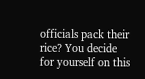officials pack their rice? You decide for yourself on this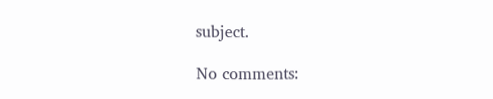subject.

No comments: